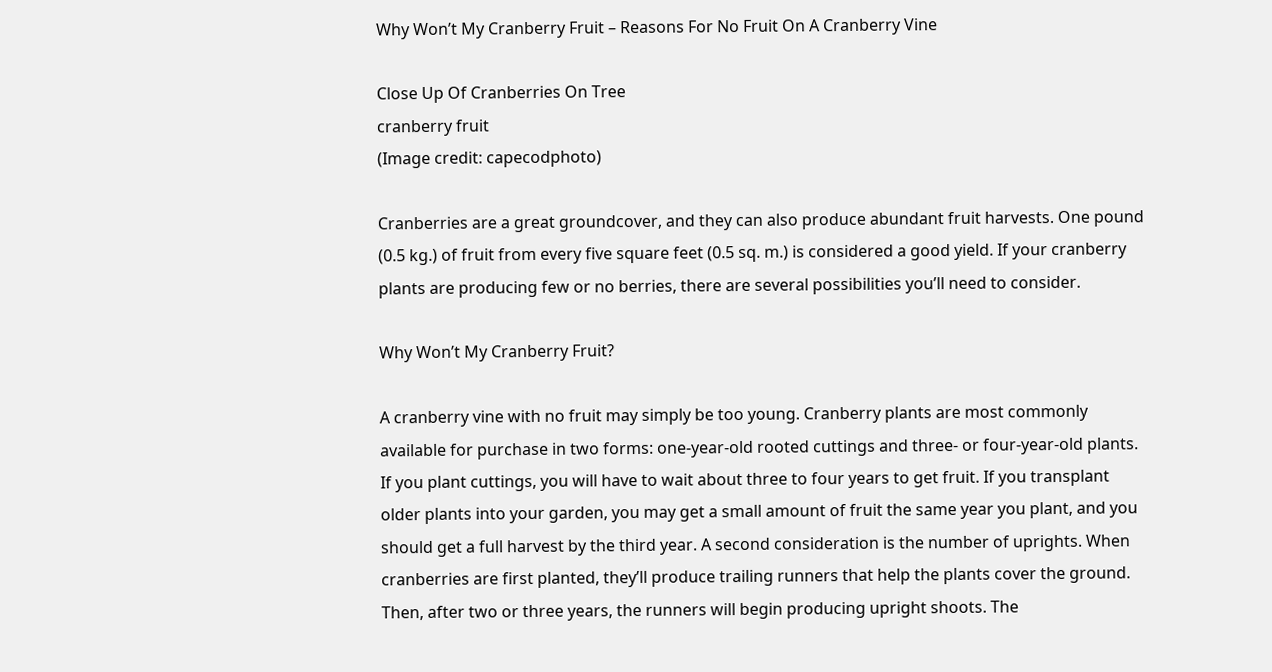Why Won’t My Cranberry Fruit – Reasons For No Fruit On A Cranberry Vine

Close Up Of Cranberries On Tree
cranberry fruit
(Image credit: capecodphoto)

Cranberries are a great groundcover, and they can also produce abundant fruit harvests. One pound (0.5 kg.) of fruit from every five square feet (0.5 sq. m.) is considered a good yield. If your cranberry plants are producing few or no berries, there are several possibilities you’ll need to consider.

Why Won’t My Cranberry Fruit?

A cranberry vine with no fruit may simply be too young. Cranberry plants are most commonly available for purchase in two forms: one-year-old rooted cuttings and three- or four-year-old plants. If you plant cuttings, you will have to wait about three to four years to get fruit. If you transplant older plants into your garden, you may get a small amount of fruit the same year you plant, and you should get a full harvest by the third year. A second consideration is the number of uprights. When cranberries are first planted, they’ll produce trailing runners that help the plants cover the ground. Then, after two or three years, the runners will begin producing upright shoots. The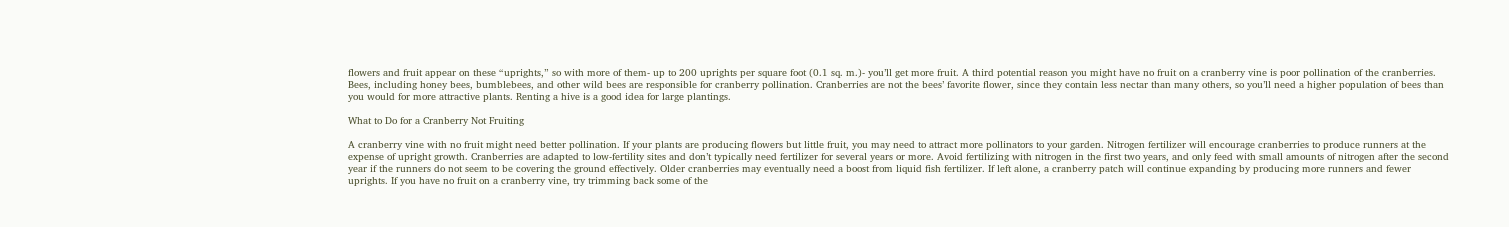flowers and fruit appear on these “uprights,” so with more of them- up to 200 uprights per square foot (0.1 sq. m.)- you’ll get more fruit. A third potential reason you might have no fruit on a cranberry vine is poor pollination of the cranberries. Bees, including honey bees, bumblebees, and other wild bees are responsible for cranberry pollination. Cranberries are not the bees’ favorite flower, since they contain less nectar than many others, so you’ll need a higher population of bees than you would for more attractive plants. Renting a hive is a good idea for large plantings.

What to Do for a Cranberry Not Fruiting

A cranberry vine with no fruit might need better pollination. If your plants are producing flowers but little fruit, you may need to attract more pollinators to your garden. Nitrogen fertilizer will encourage cranberries to produce runners at the expense of upright growth. Cranberries are adapted to low-fertility sites and don’t typically need fertilizer for several years or more. Avoid fertilizing with nitrogen in the first two years, and only feed with small amounts of nitrogen after the second year if the runners do not seem to be covering the ground effectively. Older cranberries may eventually need a boost from liquid fish fertilizer. If left alone, a cranberry patch will continue expanding by producing more runners and fewer uprights. If you have no fruit on a cranberry vine, try trimming back some of the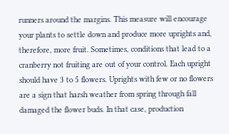runners around the margins. This measure will encourage your plants to settle down and produce more uprights and, therefore, more fruit. Sometimes, conditions that lead to a cranberry not fruiting are out of your control. Each upright should have 3 to 5 flowers. Uprights with few or no flowers are a sign that harsh weather from spring through fall damaged the flower buds. In that case, production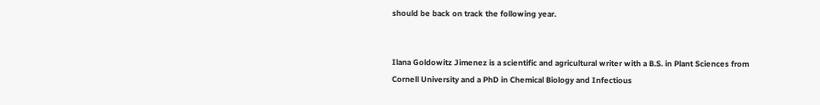should be back on track the following year.


Ilana Goldowitz Jimenez is a scientific and agricultural writer with a B.S. in Plant Sciences from Cornell University and a PhD in Chemical Biology and Infectious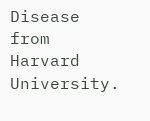Disease from Harvard University.